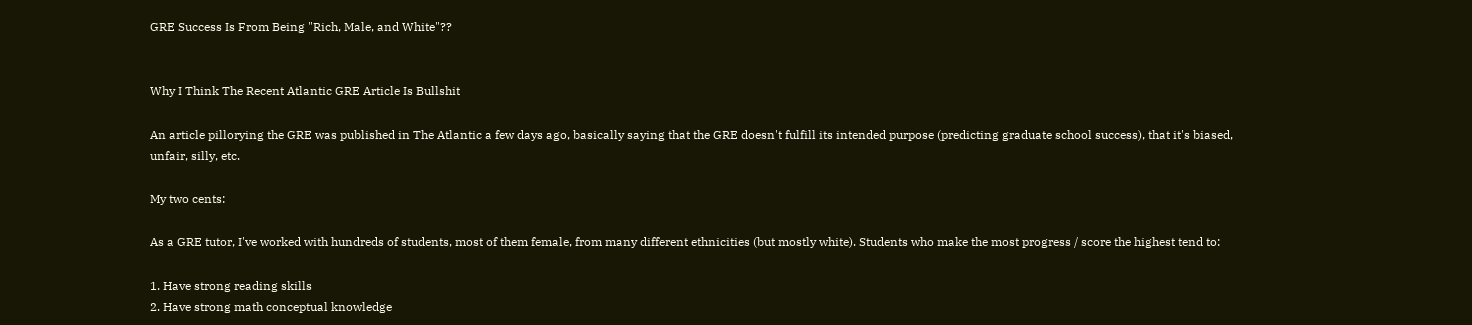GRE Success Is From Being "Rich, Male, and White"??


Why I Think The Recent Atlantic GRE Article Is Bullshit

An article pillorying the GRE was published in The Atlantic a few days ago, basically saying that the GRE doesn't fulfill its intended purpose (predicting graduate school success), that it's biased, unfair, silly, etc.

My two cents:

As a GRE tutor, I've worked with hundreds of students, most of them female, from many different ethnicities (but mostly white). Students who make the most progress / score the highest tend to:

1. Have strong reading skills
2. Have strong math conceptual knowledge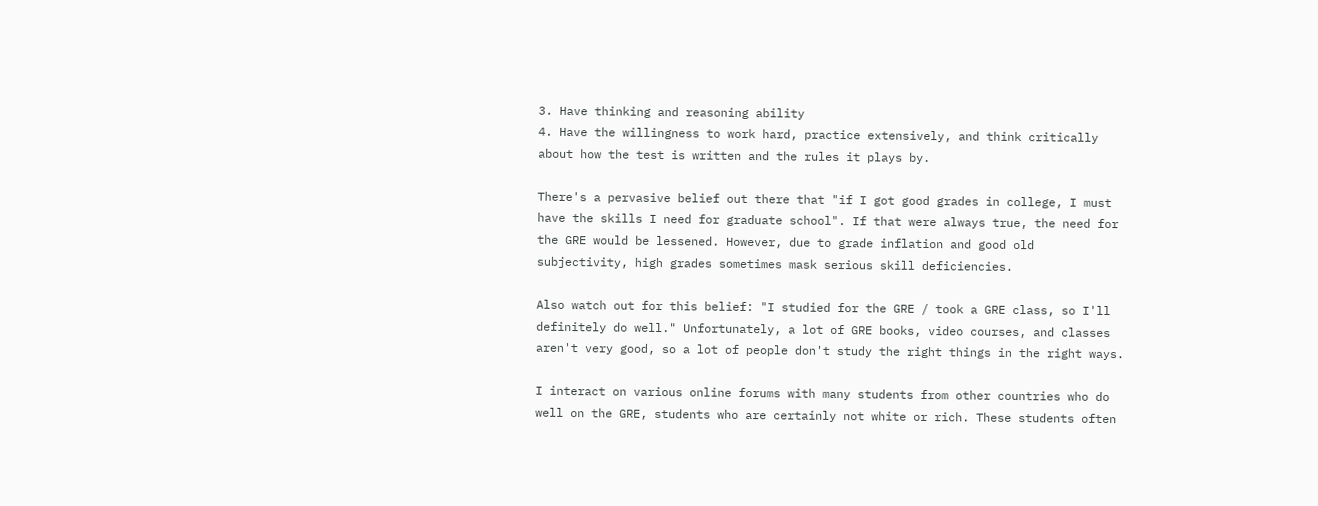3. Have thinking and reasoning ability
4. Have the willingness to work hard, practice extensively, and think critically about how the test is written and the rules it plays by.

There's a pervasive belief out there that "if I got good grades in college, I must have the skills I need for graduate school". If that were always true, the need for the GRE would be lessened. However, due to grade inflation and good old subjectivity, high grades sometimes mask serious skill deficiencies.

Also watch out for this belief: "I studied for the GRE / took a GRE class, so I'll definitely do well." Unfortunately, a lot of GRE books, video courses, and classes aren't very good, so a lot of people don't study the right things in the right ways.

I interact on various online forums with many students from other countries who do well on the GRE, students who are certainly not white or rich. These students often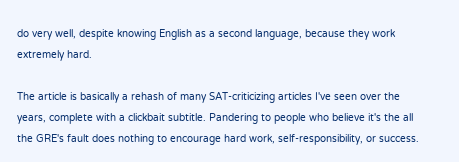do very well, despite knowing English as a second language, because they work extremely hard.

The article is basically a rehash of many SAT-criticizing articles I've seen over the years, complete with a clickbait subtitle. Pandering to people who believe it's the all the GRE's fault does nothing to encourage hard work, self-responsibility, or success.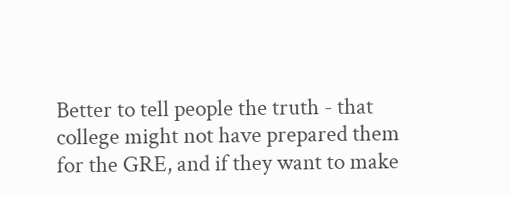Better to tell people the truth - that college might not have prepared them for the GRE, and if they want to make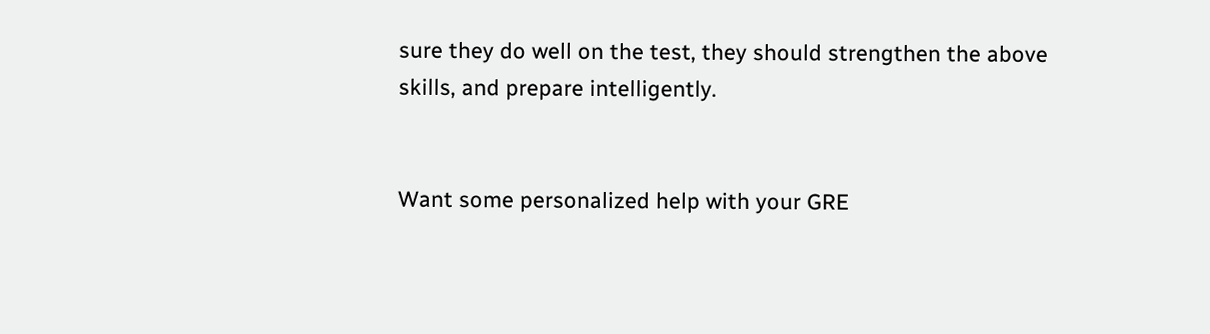sure they do well on the test, they should strengthen the above skills, and prepare intelligently.


Want some personalized help with your GRE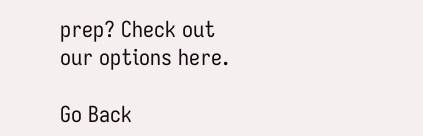prep? Check out our options here.

Go Back